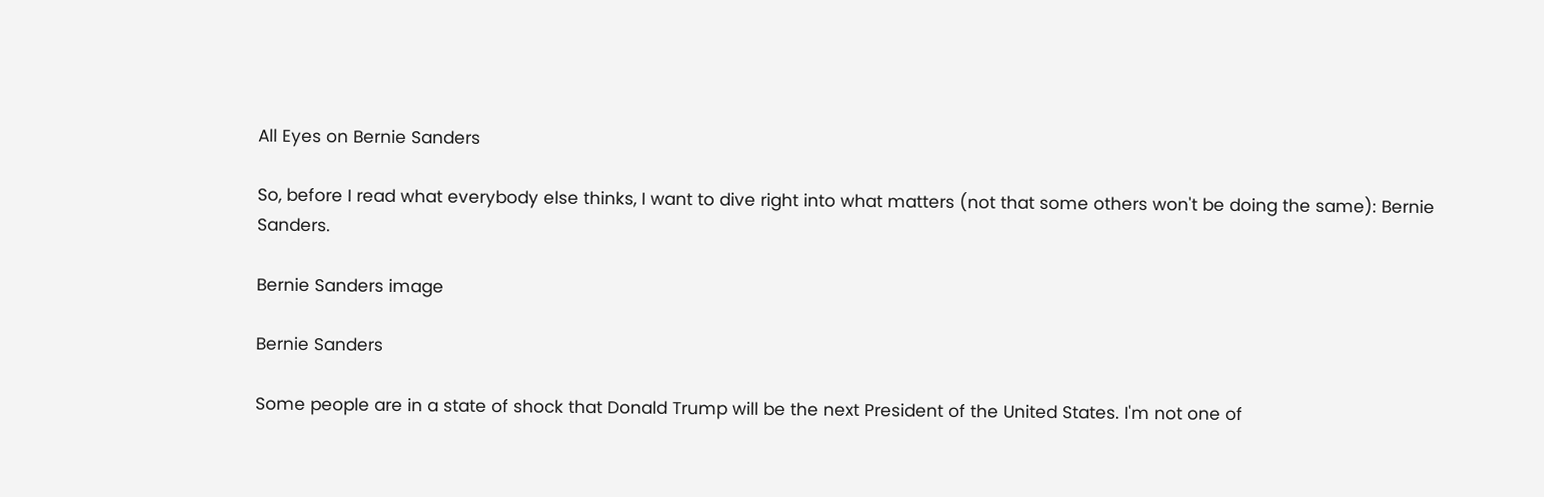All Eyes on Bernie Sanders

So, before I read what everybody else thinks, I want to dive right into what matters (not that some others won't be doing the same): Bernie Sanders.

Bernie Sanders image

Bernie Sanders

Some people are in a state of shock that Donald Trump will be the next President of the United States. I'm not one of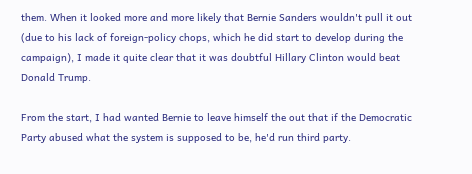them. When it looked more and more likely that Bernie Sanders wouldn't pull it out (due to his lack of foreign-policy chops, which he did start to develop during the campaign), I made it quite clear that it was doubtful Hillary Clinton would beat Donald Trump.

From the start, I had wanted Bernie to leave himself the out that if the Democratic Party abused what the system is supposed to be, he'd run third party.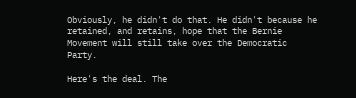Obviously, he didn't do that. He didn't because he retained, and retains, hope that the Bernie Movement will still take over the Democratic Party.

Here's the deal. The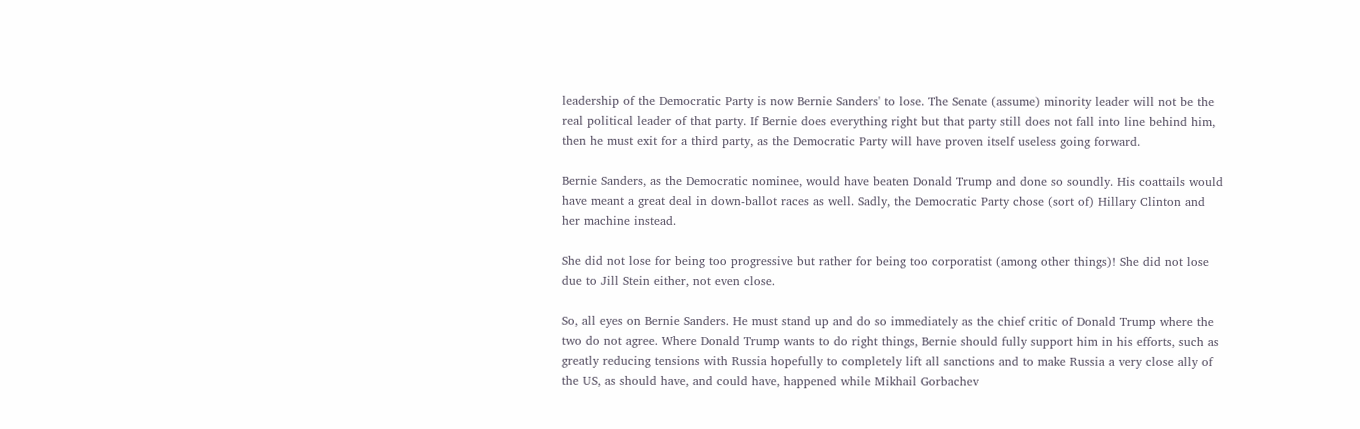leadership of the Democratic Party is now Bernie Sanders' to lose. The Senate (assume) minority leader will not be the real political leader of that party. If Bernie does everything right but that party still does not fall into line behind him, then he must exit for a third party, as the Democratic Party will have proven itself useless going forward.

Bernie Sanders, as the Democratic nominee, would have beaten Donald Trump and done so soundly. His coattails would have meant a great deal in down-ballot races as well. Sadly, the Democratic Party chose (sort of) Hillary Clinton and her machine instead.

She did not lose for being too progressive but rather for being too corporatist (among other things)! She did not lose due to Jill Stein either, not even close.

So, all eyes on Bernie Sanders. He must stand up and do so immediately as the chief critic of Donald Trump where the two do not agree. Where Donald Trump wants to do right things, Bernie should fully support him in his efforts, such as greatly reducing tensions with Russia hopefully to completely lift all sanctions and to make Russia a very close ally of the US, as should have, and could have, happened while Mikhail Gorbachev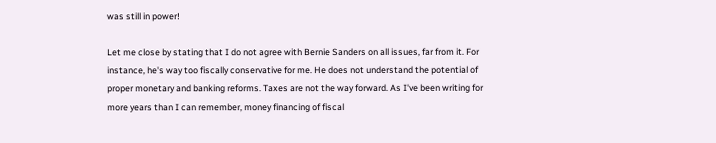was still in power!

Let me close by stating that I do not agree with Bernie Sanders on all issues, far from it. For instance, he's way too fiscally conservative for me. He does not understand the potential of proper monetary and banking reforms. Taxes are not the way forward. As I've been writing for more years than I can remember, money financing of fiscal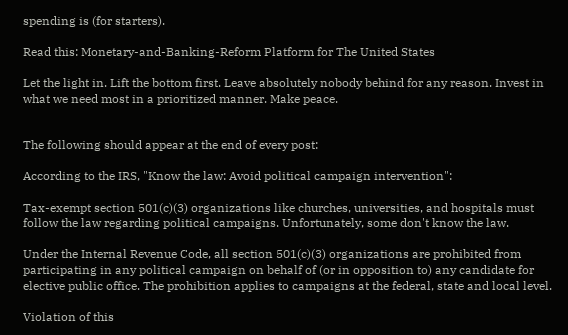spending is (for starters).

Read this: Monetary-and-Banking-Reform Platform for The United States

Let the light in. Lift the bottom first. Leave absolutely nobody behind for any reason. Invest in what we need most in a prioritized manner. Make peace.


The following should appear at the end of every post:

According to the IRS, "Know the law: Avoid political campaign intervention":

Tax-exempt section 501(c)(3) organizations like churches, universities, and hospitals must follow the law regarding political campaigns. Unfortunately, some don't know the law.

Under the Internal Revenue Code, all section 501(c)(3) organizations are prohibited from participating in any political campaign on behalf of (or in opposition to) any candidate for elective public office. The prohibition applies to campaigns at the federal, state and local level.

Violation of this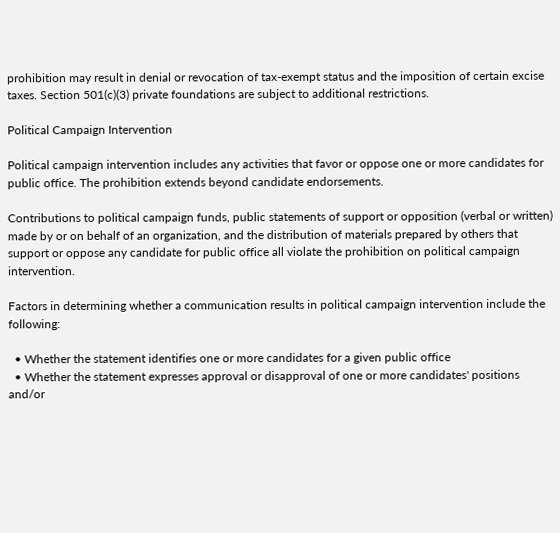prohibition may result in denial or revocation of tax-exempt status and the imposition of certain excise taxes. Section 501(c)(3) private foundations are subject to additional restrictions.

Political Campaign Intervention

Political campaign intervention includes any activities that favor or oppose one or more candidates for public office. The prohibition extends beyond candidate endorsements.

Contributions to political campaign funds, public statements of support or opposition (verbal or written) made by or on behalf of an organization, and the distribution of materials prepared by others that support or oppose any candidate for public office all violate the prohibition on political campaign intervention.

Factors in determining whether a communication results in political campaign intervention include the following:

  • Whether the statement identifies one or more candidates for a given public office
  • Whether the statement expresses approval or disapproval of one or more candidates' positions and/or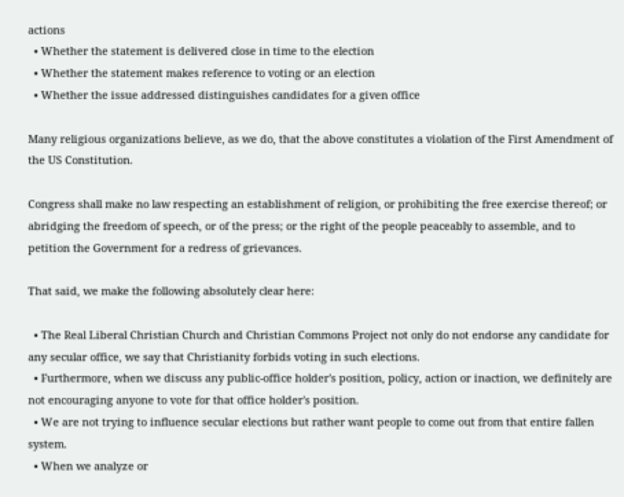actions
  • Whether the statement is delivered close in time to the election
  • Whether the statement makes reference to voting or an election
  • Whether the issue addressed distinguishes candidates for a given office

Many religious organizations believe, as we do, that the above constitutes a violation of the First Amendment of the US Constitution.

Congress shall make no law respecting an establishment of religion, or prohibiting the free exercise thereof; or abridging the freedom of speech, or of the press; or the right of the people peaceably to assemble, and to petition the Government for a redress of grievances.

That said, we make the following absolutely clear here:

  • The Real Liberal Christian Church and Christian Commons Project not only do not endorse any candidate for any secular office, we say that Christianity forbids voting in such elections.
  • Furthermore, when we discuss any public-office holder's position, policy, action or inaction, we definitely are not encouraging anyone to vote for that office holder's position.
  • We are not trying to influence secular elections but rather want people to come out from that entire fallen system.
  • When we analyze or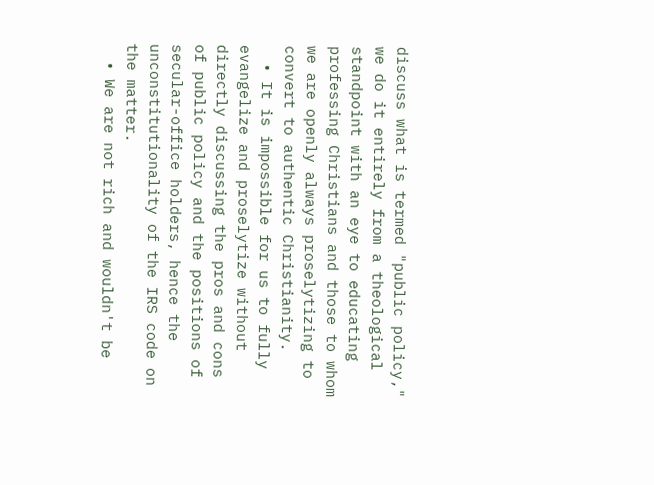discuss what is termed "public policy," we do it entirely from a theological standpoint with an eye to educating professing Christians and those to whom we are openly always proselytizing to convert to authentic Christianity.
  • It is impossible for us to fully evangelize and proselytize without directly discussing the pros and cons of public policy and the positions of secular-office holders, hence the unconstitutionality of the IRS code on the matter.
  • We are not rich and wouldn't be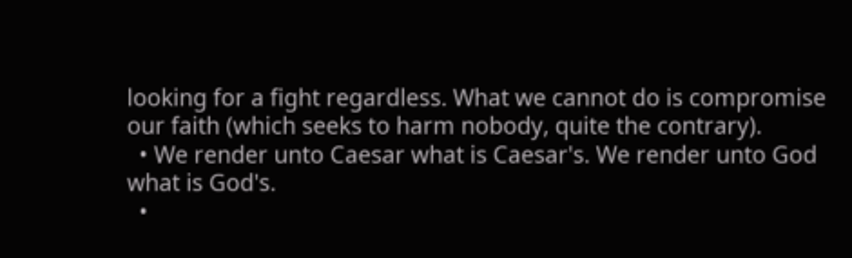looking for a fight regardless. What we cannot do is compromise our faith (which seeks to harm nobody, quite the contrary).
  • We render unto Caesar what is Caesar's. We render unto God what is God's.
  •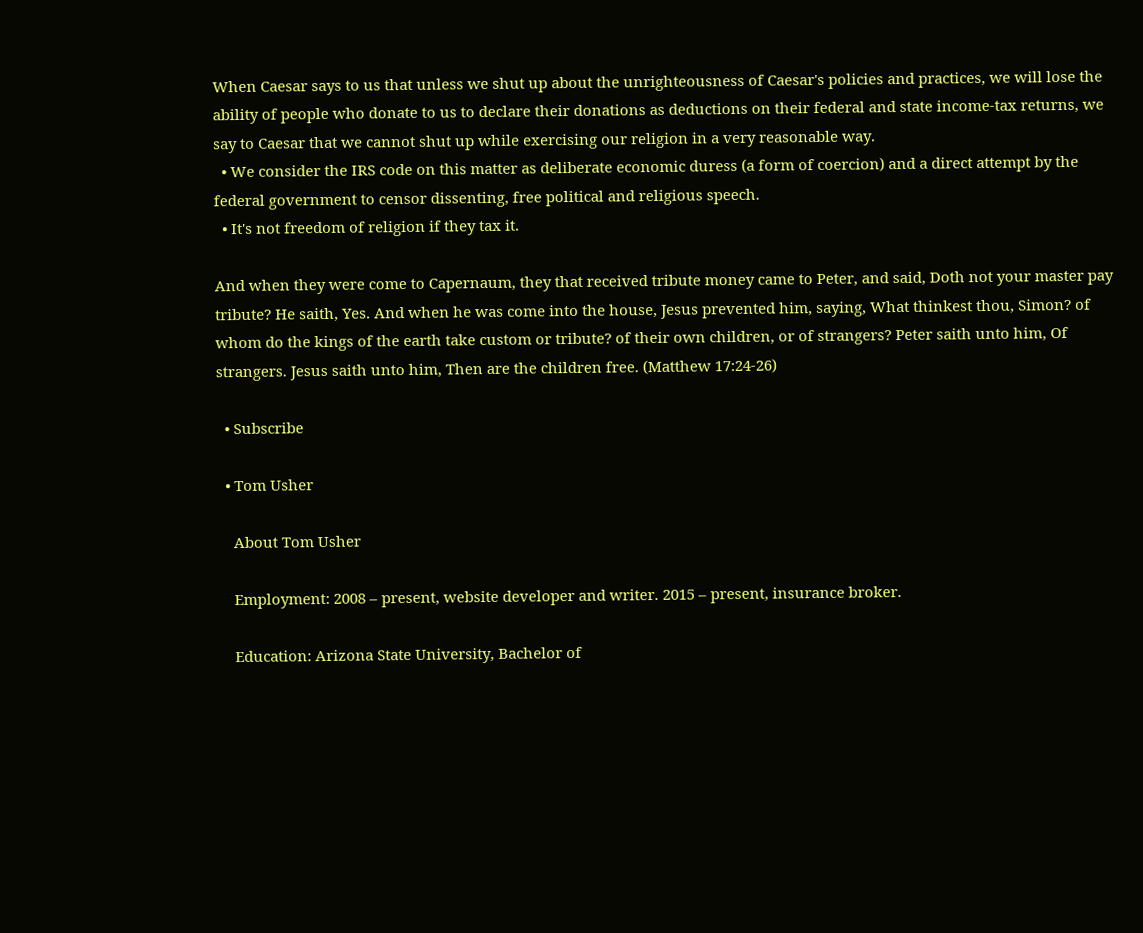When Caesar says to us that unless we shut up about the unrighteousness of Caesar's policies and practices, we will lose the ability of people who donate to us to declare their donations as deductions on their federal and state income-tax returns, we say to Caesar that we cannot shut up while exercising our religion in a very reasonable way.
  • We consider the IRS code on this matter as deliberate economic duress (a form of coercion) and a direct attempt by the federal government to censor dissenting, free political and religious speech.
  • It's not freedom of religion if they tax it.

And when they were come to Capernaum, they that received tribute money came to Peter, and said, Doth not your master pay tribute? He saith, Yes. And when he was come into the house, Jesus prevented him, saying, What thinkest thou, Simon? of whom do the kings of the earth take custom or tribute? of their own children, or of strangers? Peter saith unto him, Of strangers. Jesus saith unto him, Then are the children free. (Matthew 17:24-26)

  • Subscribe

  • Tom Usher

    About Tom Usher

    Employment: 2008 – present, website developer and writer. 2015 – present, insurance broker.

    Education: Arizona State University, Bachelor of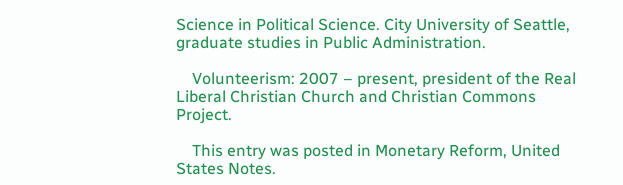Science in Political Science. City University of Seattle, graduate studies in Public Administration.

    Volunteerism: 2007 – present, president of the Real Liberal Christian Church and Christian Commons Project.

    This entry was posted in Monetary Reform, United States Notes.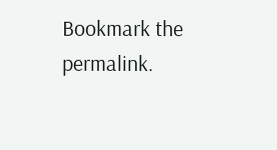Bookmark the permalink.